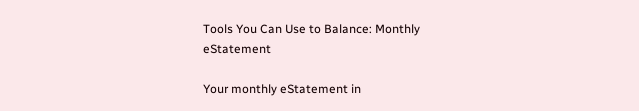Tools You Can Use to Balance: Monthly eStatement

Your monthly eStatement in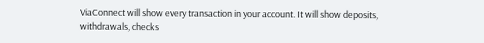ViaConnect will show every transaction in your account. It will show deposits, withdrawals, checks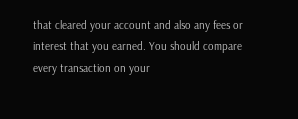that cleared your account and also any fees or interest that you earned. You should compare every transaction on your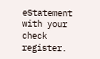eStatement with your check register.